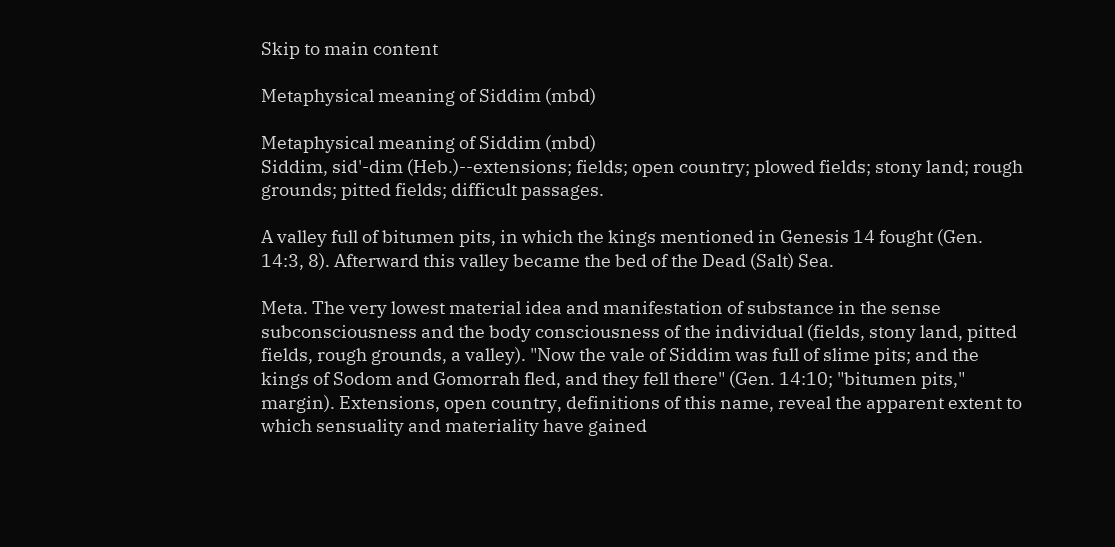Skip to main content

Metaphysical meaning of Siddim (mbd)

Metaphysical meaning of Siddim (mbd)
Siddim, sid'-dim (Heb.)--extensions; fields; open country; plowed fields; stony land; rough grounds; pitted fields; difficult passages.

A valley full of bitumen pits, in which the kings mentioned in Genesis 14 fought (Gen. 14:3, 8). Afterward this valley became the bed of the Dead (Salt) Sea.

Meta. The very lowest material idea and manifestation of substance in the sense subconsciousness and the body consciousness of the individual (fields, stony land, pitted fields, rough grounds, a valley). "Now the vale of Siddim was full of slime pits; and the kings of Sodom and Gomorrah fled, and they fell there" (Gen. 14:10; "bitumen pits," margin). Extensions, open country, definitions of this name, reveal the apparent extent to which sensuality and materiality have gained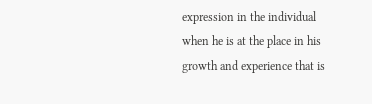expression in the individual when he is at the place in his growth and experience that is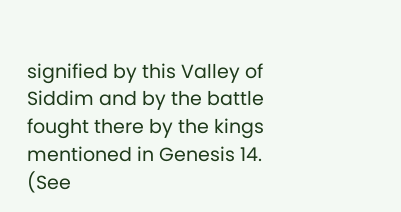signified by this Valley of Siddim and by the battle fought there by the kings mentioned in Genesis 14. (See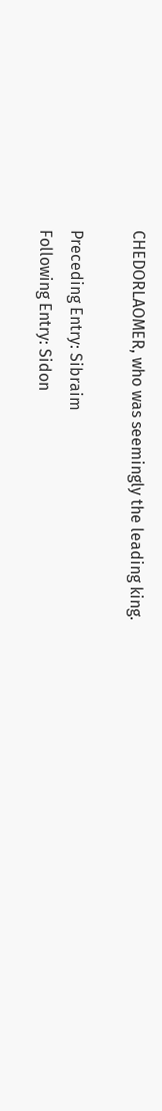CHEDORLAOMER, who was seemingly the leading king.

Preceding Entry: Sibraim
Following Entry: Sidon